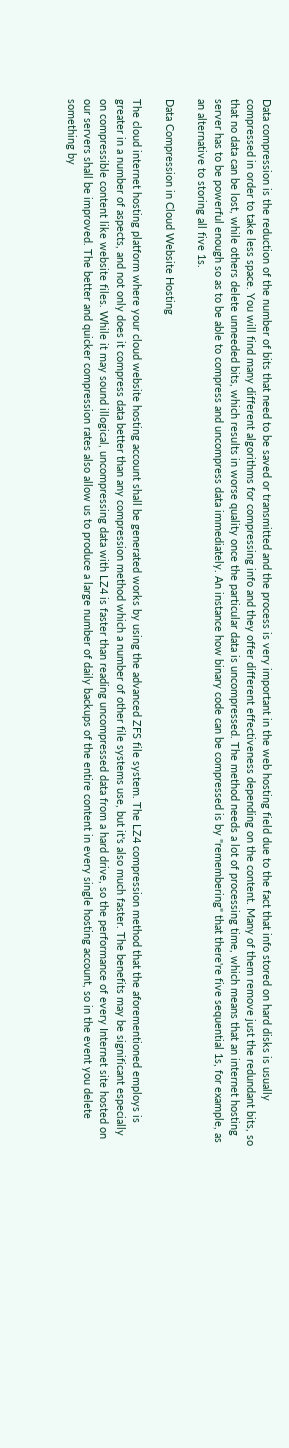Data compression is the reduction of the number of bits that need to be saved or transmitted and the process is very important in the web hosting field due to the fact that info stored on hard disks is usually compressed in order to take less space. You will find many different algorithms for compressing info and they offer different effectiveness depending on the content. Many of them remove just the redundant bits, so that no data can be lost, while others delete unneeded bits, which results in worse quality once the particular data is uncompressed. The method needs a lot of processing time, which means that an internet hosting server has to be powerful enough so as to be able to compress and uncompress data immediately. An instance how binary code can be compressed is by "remembering" that there're five sequential 1s, for example, as an alternative to storing all five 1s.

Data Compression in Cloud Website Hosting

The cloud internet hosting platform where your cloud website hosting account shall be generated works by using the advanced ZFS file system. The LZ4 compression method that the aforementioned employs is greater in a number of aspects, and not only does it compress data better than any compression method which a number of other file systems use, but it's also much faster. The benefits may be significant especially on compressible content like website files. While it may sound illogical, uncompressing data with LZ4 is faster than reading uncompressed data from a hard drive, so the performance of every Internet site hosted on our servers shall be improved. The better and quicker compression rates also allow us to produce a large number of daily backups of the entire content in every single hosting account, so in the event you delete something by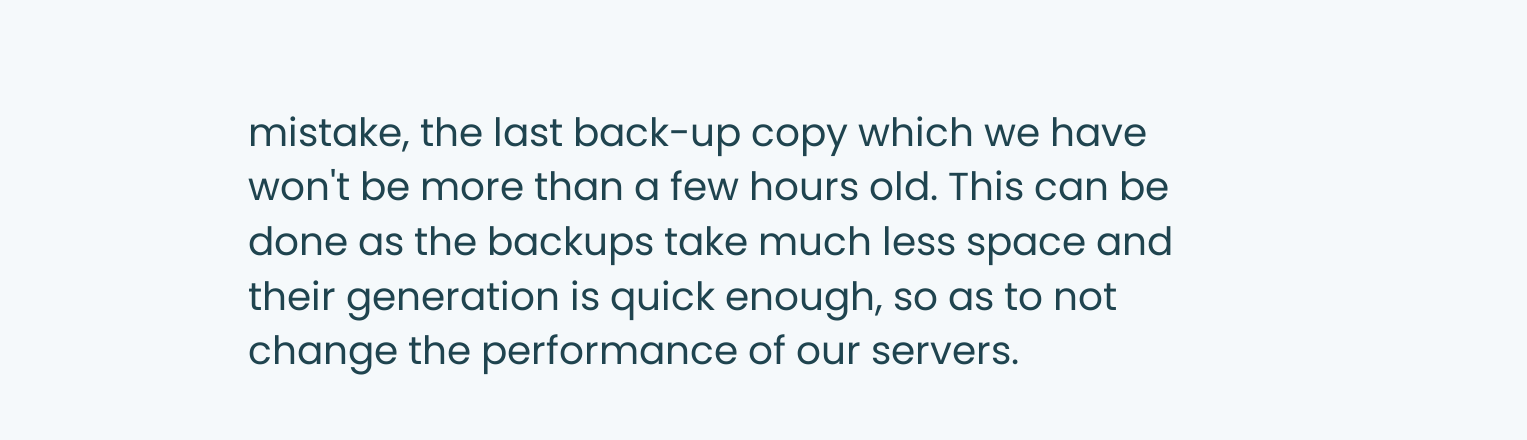mistake, the last back-up copy which we have won't be more than a few hours old. This can be done as the backups take much less space and their generation is quick enough, so as to not change the performance of our servers.